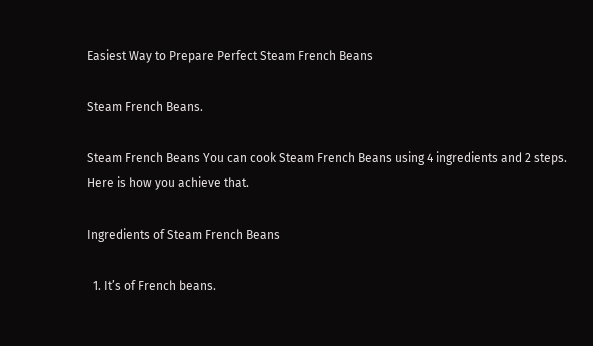Easiest Way to Prepare Perfect Steam French Beans

Steam French Beans.

Steam French Beans You can cook Steam French Beans using 4 ingredients and 2 steps. Here is how you achieve that.

Ingredients of Steam French Beans

  1. It’s of French beans.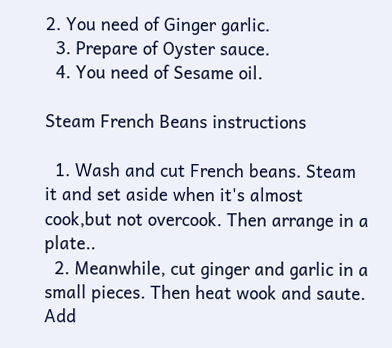2. You need of Ginger garlic.
  3. Prepare of Oyster sauce.
  4. You need of Sesame oil.

Steam French Beans instructions

  1. Wash and cut French beans. Steam it and set aside when it's almost cook,but not overcook. Then arrange in a plate..
  2. Meanwhile, cut ginger and garlic in a small pieces. Then heat wook and saute. Add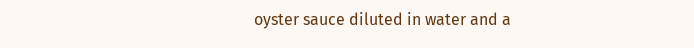oyster sauce diluted in water and a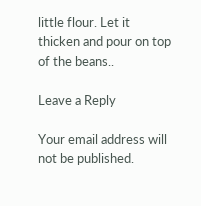little flour. Let it thicken and pour on top of the beans..

Leave a Reply

Your email address will not be published.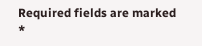Required fields are marked *